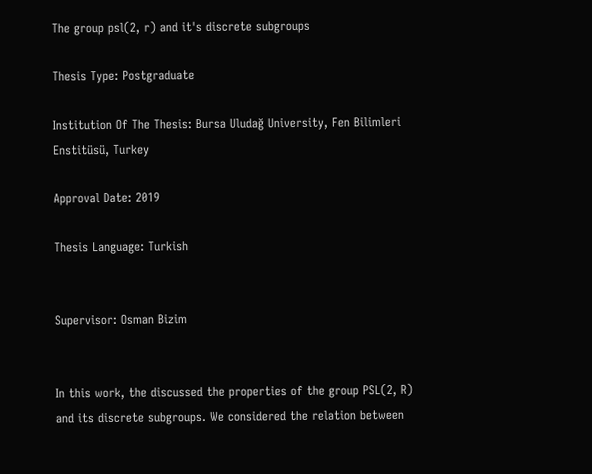The group psl(2, r) and it's discrete subgroups

Thesis Type: Postgraduate

Institution Of The Thesis: Bursa Uludağ University, Fen Bilimleri Enstitüsü, Turkey

Approval Date: 2019

Thesis Language: Turkish


Supervisor: Osman Bizim


In this work, the discussed the properties of the group PSL(2, R) and its discrete subgroups. We considered the relation between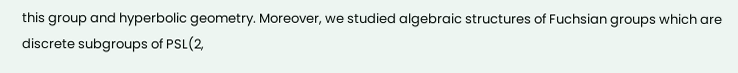this group and hyperbolic geometry. Moreover, we studied algebraic structures of Fuchsian groups which are discrete subgroups of PSL(2,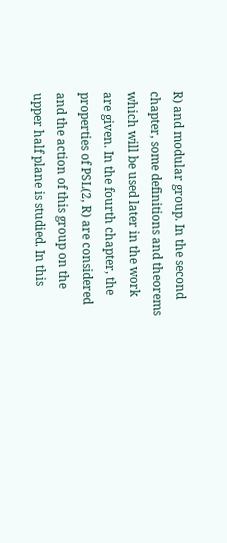R) and modular group. In the second chapter, some definitions and theorems which will be used later in the work are given. In the fourth chapter, the properties of PSL(2, R) are considered and the action of this group on the upper half plane is studied. In this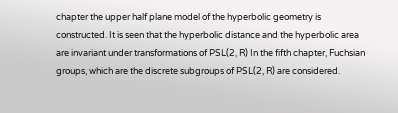chapter the upper half plane model of the hyperbolic geometry is constructed. It is seen that the hyperbolic distance and the hyperbolic area are invariant under transformations of PSL(2, R) In the fifth chapter, Fuchsian groups, which are the discrete subgroups of PSL(2, R) are considered.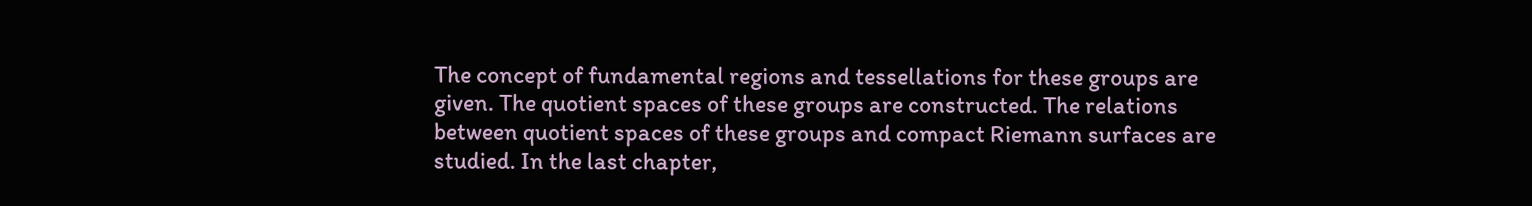The concept of fundamental regions and tessellations for these groups are given. The quotient spaces of these groups are constructed. The relations between quotient spaces of these groups and compact Riemann surfaces are studied. In the last chapter,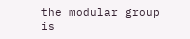the modular group is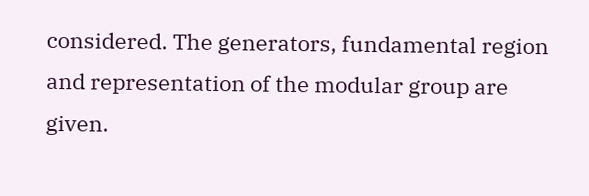considered. The generators, fundamental region and representation of the modular group are given.